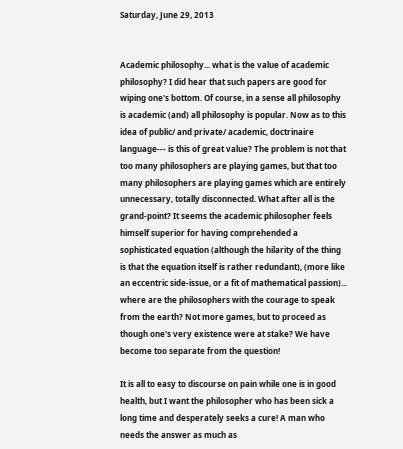Saturday, June 29, 2013


Academic philosophy... what is the value of academic philosophy? I did hear that such papers are good for wiping one's bottom. Of course, in a sense all philosophy is academic (and) all philosophy is popular. Now as to this idea of public/ and private/ academic, doctrinaire language--- is this of great value? The problem is not that too many philosophers are playing games, but that too many philosophers are playing games which are entirely unnecessary, totally disconnected. What after all is the grand-point? It seems the academic philosopher feels himself superior for having comprehended a sophisticated equation (although the hilarity of the thing is that the equation itself is rather redundant), (more like an eccentric side-issue, or a fit of mathematical passion)... where are the philosophers with the courage to speak from the earth? Not more games, but to proceed as though one's very existence were at stake? We have become too separate from the question!

It is all to easy to discourse on pain while one is in good health, but I want the philosopher who has been sick a long time and desperately seeks a cure! A man who needs the answer as much as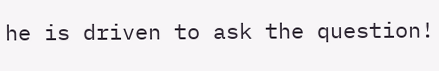he is driven to ask the question!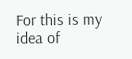For this is my idea of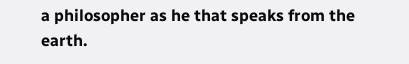a philosopher as he that speaks from the earth.